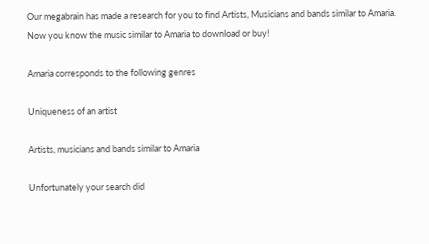Our megabrain has made a research for you to find Artists, Musicians and bands similar to Amaria. Now you know the music similar to Amaria to download or buy!

Amaria corresponds to the following genres

Uniqueness of an artist

Artists, musicians and bands similar to Amaria

Unfortunately your search did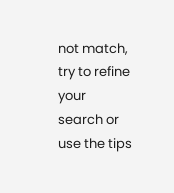not match, try to refine your search or use the tips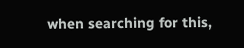when searching for this,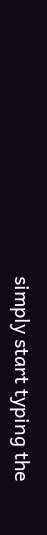simply start typing the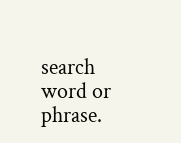search word or phrase.